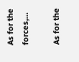As for the forces,…

As for the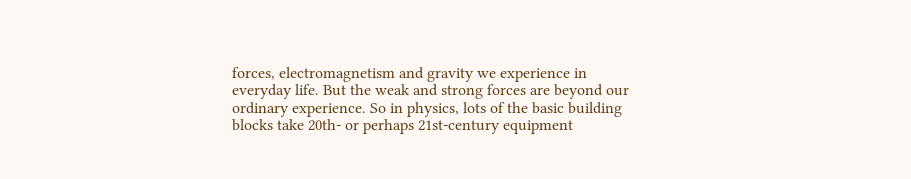forces, electromagnetism and gravity we experience in everyday life. But the weak and strong forces are beyond our ordinary experience. So in physics, lots of the basic building blocks take 20th- or perhaps 21st-century equipment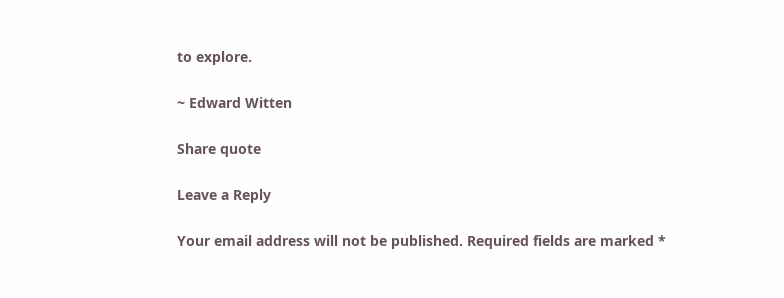to explore.

~ Edward Witten

Share quote

Leave a Reply

Your email address will not be published. Required fields are marked *